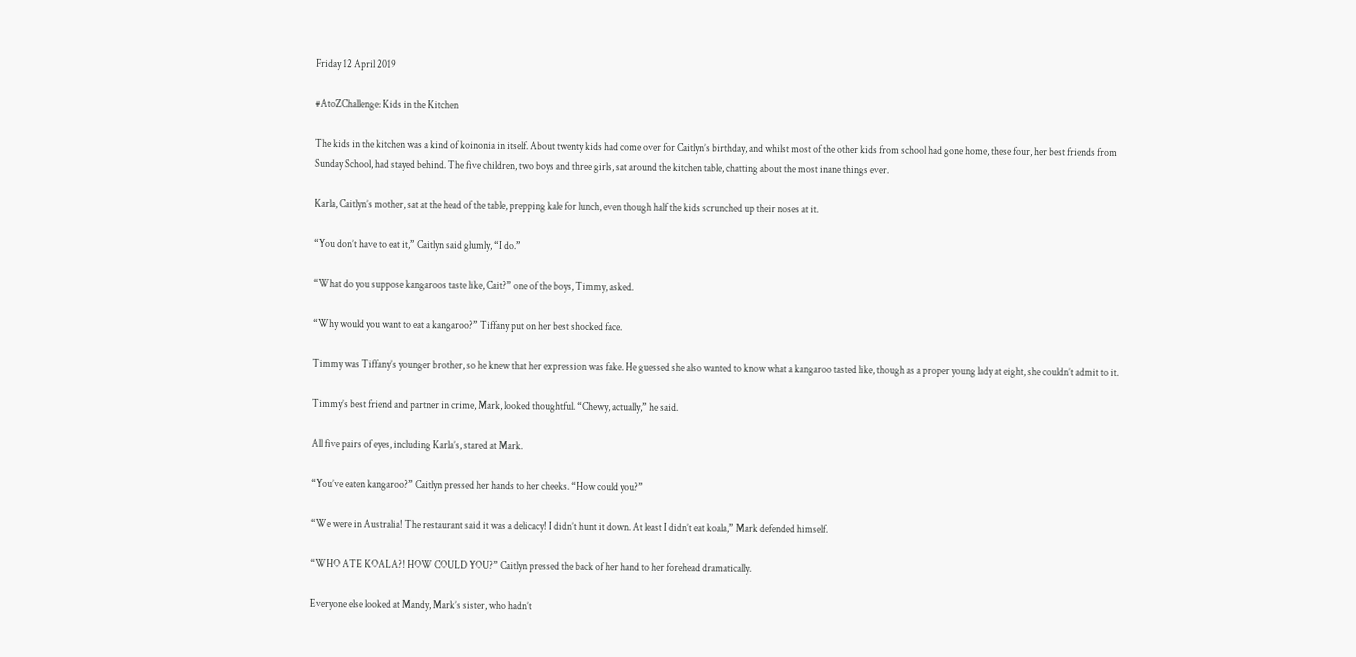Friday 12 April 2019

#AtoZChallenge: Kids in the Kitchen

The kids in the kitchen was a kind of koinonia in itself. About twenty kids had come over for Caitlyn’s birthday, and whilst most of the other kids from school had gone home, these four, her best friends from Sunday School, had stayed behind. The five children, two boys and three girls, sat around the kitchen table, chatting about the most inane things ever.

Karla, Caitlyn’s mother, sat at the head of the table, prepping kale for lunch, even though half the kids scrunched up their noses at it.

“You don’t have to eat it,” Caitlyn said glumly, “I do.”

“What do you suppose kangaroos taste like, Cait?” one of the boys, Timmy, asked.

“Why would you want to eat a kangaroo?” Tiffany put on her best shocked face.

Timmy was Tiffany’s younger brother, so he knew that her expression was fake. He guessed she also wanted to know what a kangaroo tasted like, though as a proper young lady at eight, she couldn’t admit to it.

Timmy’s best friend and partner in crime, Mark, looked thoughtful. “Chewy, actually,” he said.

All five pairs of eyes, including Karla’s, stared at Mark.

“You’ve eaten kangaroo?” Caitlyn pressed her hands to her cheeks. “How could you?”

“We were in Australia! The restaurant said it was a delicacy! I didn’t hunt it down. At least I didn’t eat koala,” Mark defended himself.

“WHO ATE KOALA?! HOW COULD YOU?” Caitlyn pressed the back of her hand to her forehead dramatically.

Everyone else looked at Mandy, Mark’s sister, who hadn’t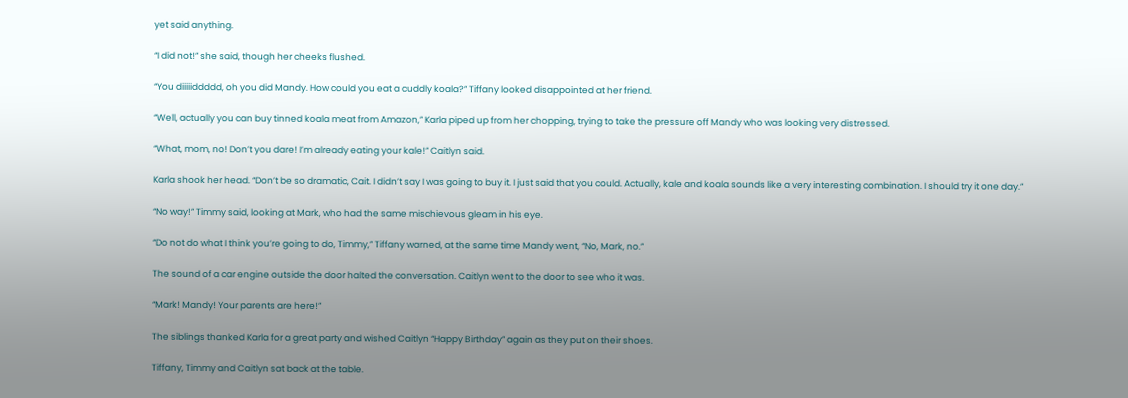yet said anything.

“I did not!” she said, though her cheeks flushed.

“You diiiiiddddd, oh you did Mandy. How could you eat a cuddly koala?” Tiffany looked disappointed at her friend.

“Well, actually you can buy tinned koala meat from Amazon,” Karla piped up from her chopping, trying to take the pressure off Mandy who was looking very distressed.

“What, mom, no! Don’t you dare! I’m already eating your kale!” Caitlyn said.

Karla shook her head. “Don’t be so dramatic, Cait. I didn’t say I was going to buy it. I just said that you could. Actually, kale and koala sounds like a very interesting combination. I should try it one day.”

“No way!” Timmy said, looking at Mark, who had the same mischievous gleam in his eye.

“Do not do what I think you’re going to do, Timmy,” Tiffany warned, at the same time Mandy went, “No, Mark, no.”

The sound of a car engine outside the door halted the conversation. Caitlyn went to the door to see who it was.

“Mark! Mandy! Your parents are here!”

The siblings thanked Karla for a great party and wished Caitlyn “Happy Birthday” again as they put on their shoes.

Tiffany, Timmy and Caitlyn sat back at the table.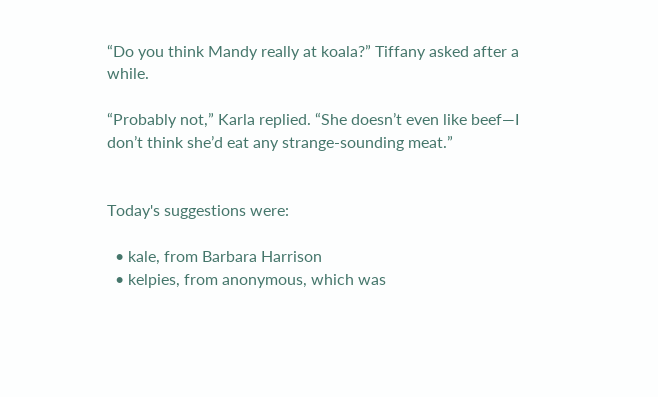“Do you think Mandy really at koala?” Tiffany asked after a while.

“Probably not,” Karla replied. “She doesn’t even like beef—I don’t think she’d eat any strange-sounding meat.”


Today's suggestions were:

  • kale, from Barbara Harrison
  • kelpies, from anonymous, which was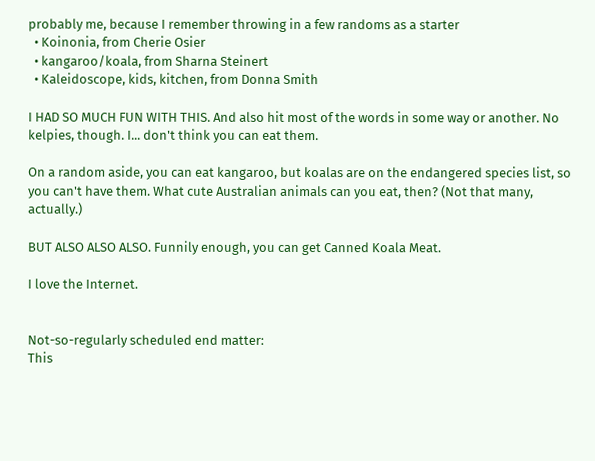probably me, because I remember throwing in a few randoms as a starter
  • Koinonia, from Cherie Osier
  • kangaroo/koala, from Sharna Steinert
  • Kaleidoscope, kids, kitchen, from Donna Smith

I HAD SO MUCH FUN WITH THIS. And also hit most of the words in some way or another. No kelpies, though. I... don't think you can eat them.

On a random aside, you can eat kangaroo, but koalas are on the endangered species list, so you can't have them. What cute Australian animals can you eat, then? (Not that many, actually.)

BUT ALSO ALSO ALSO. Funnily enough, you can get Canned Koala Meat.

I love the Internet.


Not-so-regularly scheduled end matter:
This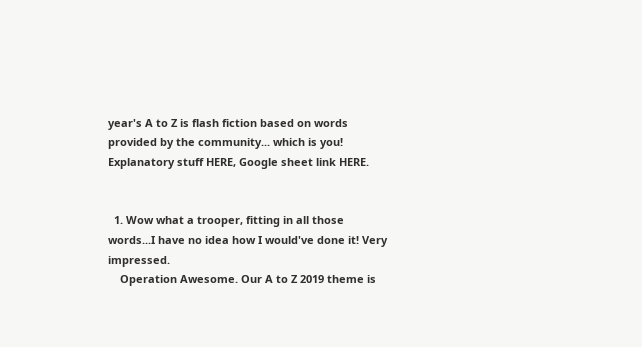year's A to Z is flash fiction based on words provided by the community... which is you! Explanatory stuff HERE, Google sheet link HERE.


  1. Wow what a trooper, fitting in all those words...I have no idea how I would've done it! Very impressed.
    Operation Awesome. Our A to Z 2019 theme is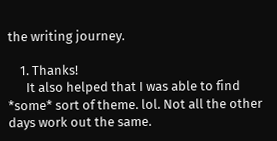the writing journey.

    1. Thanks!
      It also helped that I was able to find *some* sort of theme. lol. Not all the other days work out the same.